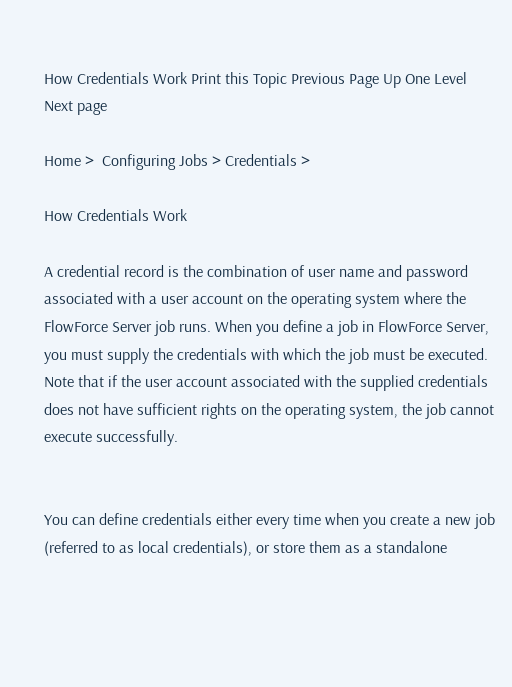How Credentials Work Print this Topic Previous Page Up One Level Next page

Home >  Configuring Jobs > Credentials >

How Credentials Work

A credential record is the combination of user name and password associated with a user account on the operating system where the FlowForce Server job runs. When you define a job in FlowForce Server, you must supply the credentials with which the job must be executed. Note that if the user account associated with the supplied credentials does not have sufficient rights on the operating system, the job cannot execute successfully.


You can define credentials either every time when you create a new job (referred to as local credentials), or store them as a standalone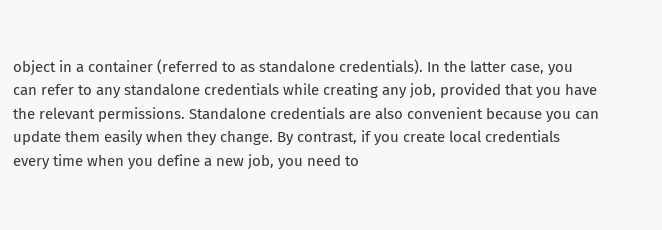object in a container (referred to as standalone credentials). In the latter case, you can refer to any standalone credentials while creating any job, provided that you have the relevant permissions. Standalone credentials are also convenient because you can update them easily when they change. By contrast, if you create local credentials every time when you define a new job, you need to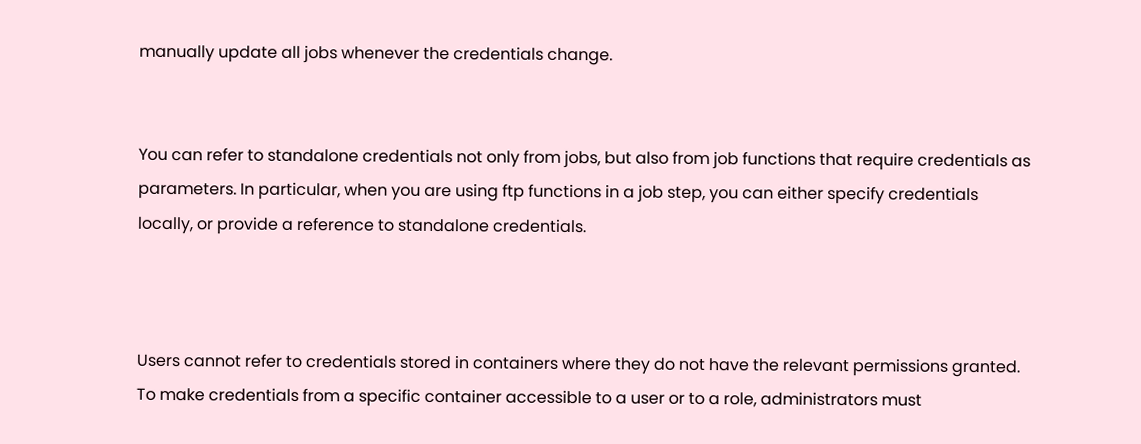manually update all jobs whenever the credentials change.


You can refer to standalone credentials not only from jobs, but also from job functions that require credentials as parameters. In particular, when you are using ftp functions in a job step, you can either specify credentials locally, or provide a reference to standalone credentials.



Users cannot refer to credentials stored in containers where they do not have the relevant permissions granted. To make credentials from a specific container accessible to a user or to a role, administrators must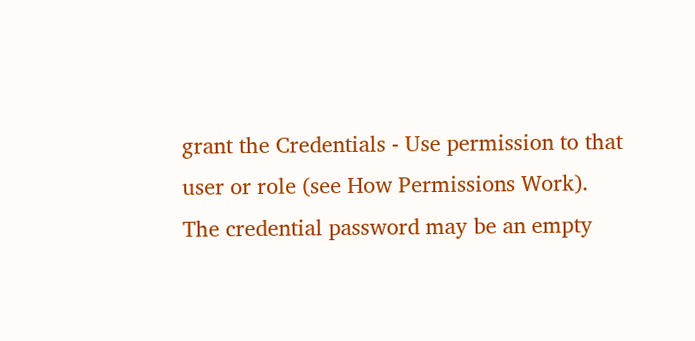grant the Credentials - Use permission to that user or role (see How Permissions Work).
The credential password may be an empty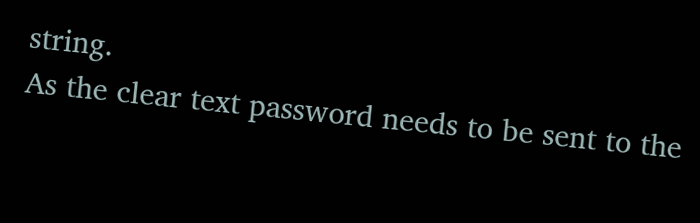string.
As the clear text password needs to be sent to the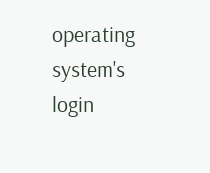operating system's login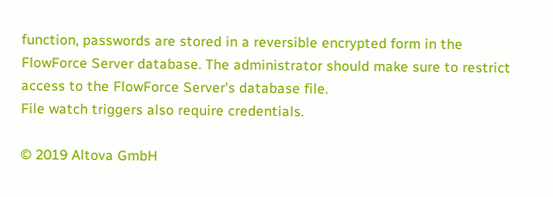function, passwords are stored in a reversible encrypted form in the FlowForce Server database. The administrator should make sure to restrict access to the FlowForce Server's database file.
File watch triggers also require credentials.

© 2019 Altova GmbH